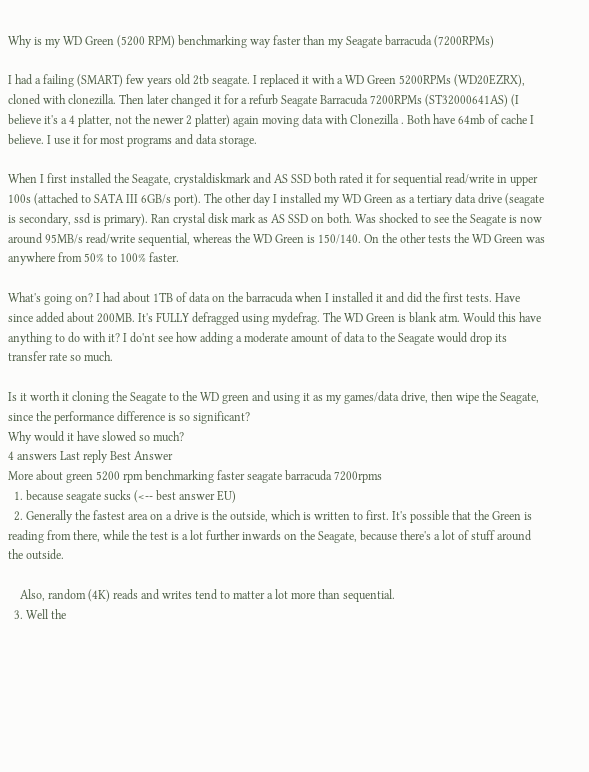Why is my WD Green (5200 RPM) benchmarking way faster than my Seagate barracuda (7200RPMs)

I had a failing (SMART) few years old 2tb seagate. I replaced it with a WD Green 5200RPMs (WD20EZRX), cloned with clonezilla. Then later changed it for a refurb Seagate Barracuda 7200RPMs (ST32000641AS) (I believe it's a 4 platter, not the newer 2 platter) again moving data with Clonezilla . Both have 64mb of cache I believe. I use it for most programs and data storage.

When I first installed the Seagate, crystaldiskmark and AS SSD both rated it for sequential read/write in upper 100s (attached to SATA III 6GB/s port). The other day I installed my WD Green as a tertiary data drive (seagate is secondary, ssd is primary). Ran crystal disk mark as AS SSD on both. Was shocked to see the Seagate is now around 95MB/s read/write sequential, whereas the WD Green is 150/140. On the other tests the WD Green was anywhere from 50% to 100% faster.

What's going on? I had about 1TB of data on the barracuda when I installed it and did the first tests. Have since added about 200MB. It's FULLY defragged using mydefrag. The WD Green is blank atm. Would this have anything to do with it? I do'nt see how adding a moderate amount of data to the Seagate would drop its transfer rate so much.

Is it worth it cloning the Seagate to the WD green and using it as my games/data drive, then wipe the Seagate, since the performance difference is so significant?
Why would it have slowed so much?
4 answers Last reply Best Answer
More about green 5200 rpm benchmarking faster seagate barracuda 7200rpms
  1. because seagate sucks (<-- best answer EU)
  2. Generally the fastest area on a drive is the outside, which is written to first. It's possible that the Green is reading from there, while the test is a lot further inwards on the Seagate, because there's a lot of stuff around the outside.

    Also, random (4K) reads and writes tend to matter a lot more than sequential.
  3. Well the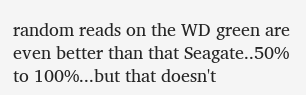random reads on the WD green are even better than that Seagate..50% to 100%...but that doesn't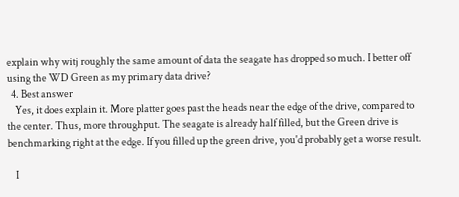explain why witj roughly the same amount of data the seagate has dropped so much. I better off using the WD Green as my primary data drive?
  4. Best answer
    Yes, it does explain it. More platter goes past the heads near the edge of the drive, compared to the center. Thus, more throughput. The seagate is already half filled, but the Green drive is benchmarking right at the edge. If you filled up the green drive, you'd probably get a worse result.

    I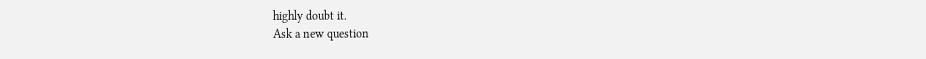highly doubt it.
Ask a new question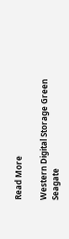Read More

Western Digital Storage Green Seagate